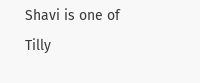Shavi is one of Tilly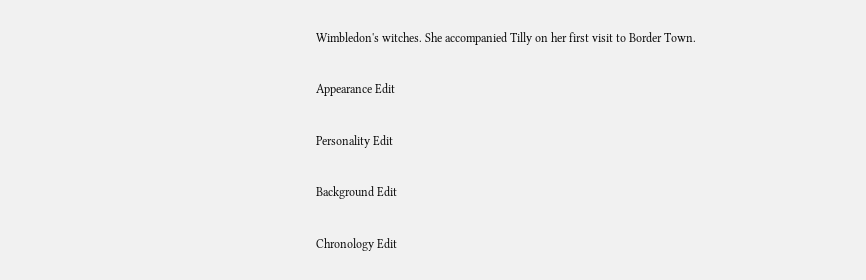Wimbledon's witches. She accompanied Tilly on her first visit to Border Town.

Appearance Edit

Personality Edit

Background Edit

Chronology Edit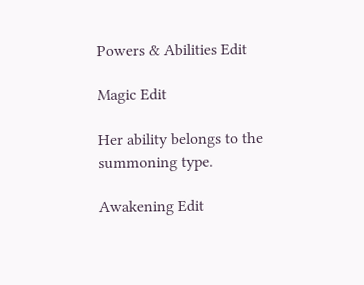Powers & Abilities Edit

Magic Edit

Her ability belongs to the summoning type.

Awakening Edit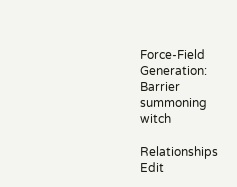Force-Field Generation: Barrier summoning witch

Relationships Edit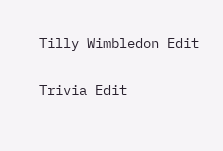Tilly Wimbledon Edit

Trivia Edit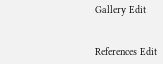Gallery Edit


References Edit